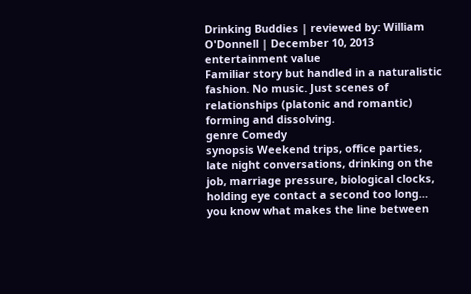Drinking Buddies | reviewed by: William O'Donnell | December 10, 2013
entertainment value
Familiar story but handled in a naturalistic fashion. No music. Just scenes of relationships (platonic and romantic) forming and dissolving.
genre Comedy
synopsis Weekend trips, office parties, late night conversations, drinking on the job, marriage pressure, biological clocks, holding eye contact a second too long… you know what makes the line between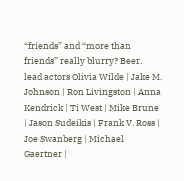“friends” and “more than friends” really blurry? Beer.
lead actors Olivia Wilde | Jake M. Johnson | Ron Livingston | Anna Kendrick | Ti West | Mike Brune | Jason Sudeikis | Frank V. Ross | Joe Swanberg | Michael Gaertner |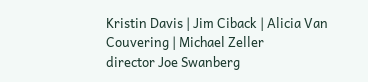Kristin Davis | Jim Ciback | Alicia Van Couvering | Michael Zeller
director Joe Swanberg